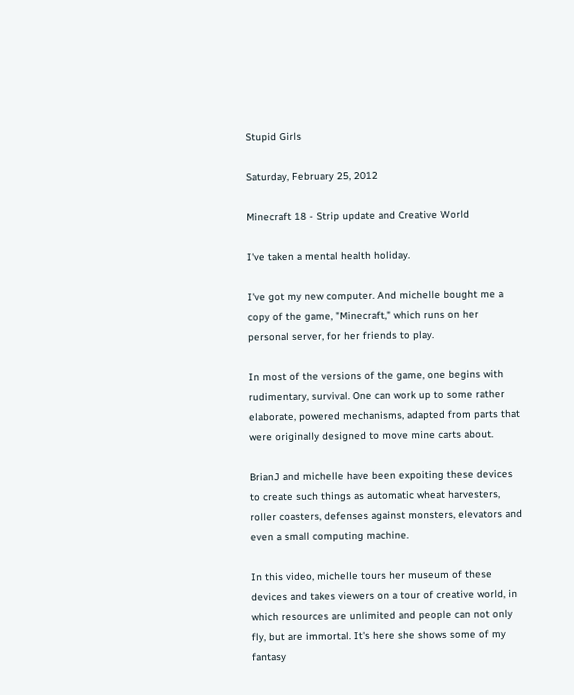Stupid Girls

Saturday, February 25, 2012

Minecraft 18 - Strip update and Creative World

I've taken a mental health holiday.

I've got my new computer. And michelle bought me a copy of the game, "Minecraft," which runs on her personal server, for her friends to play.

In most of the versions of the game, one begins with rudimentary, survival. One can work up to some rather elaborate, powered mechanisms, adapted from parts that were originally designed to move mine carts about.

BrianJ and michelle have been expoiting these devices to create such things as automatic wheat harvesters, roller coasters, defenses against monsters, elevators and even a small computing machine.

In this video, michelle tours her museum of these devices and takes viewers on a tour of creative world, in which resources are unlimited and people can not only fly, but are immortal. It's here she shows some of my fantasy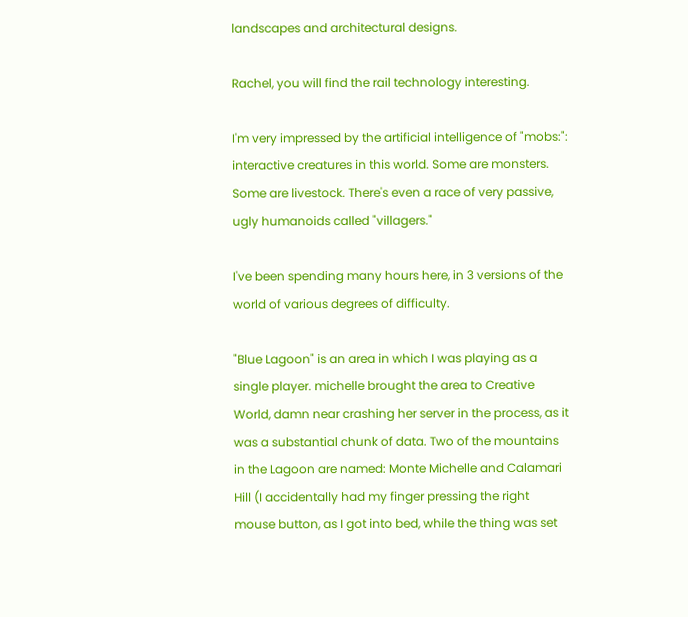landscapes and architectural designs.

Rachel, you will find the rail technology interesting.

I'm very impressed by the artificial intelligence of "mobs:": interactive creatures in this world. Some are monsters. Some are livestock. There's even a race of very passive, ugly humanoids called "villagers."

I've been spending many hours here, in 3 versions of the world of various degrees of difficulty.

"Blue Lagoon" is an area in which I was playing as a single player. michelle brought the area to Creative World, damn near crashing her server in the process, as it was a substantial chunk of data. Two of the mountains in the Lagoon are named: Monte Michelle and Calamari Hill (I accidentally had my finger pressing the right mouse button, as I got into bed, while the thing was set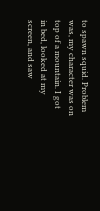to spawn squid. Problem was, my character was on top of a mountain. I got in bed, looked at my screen, and saw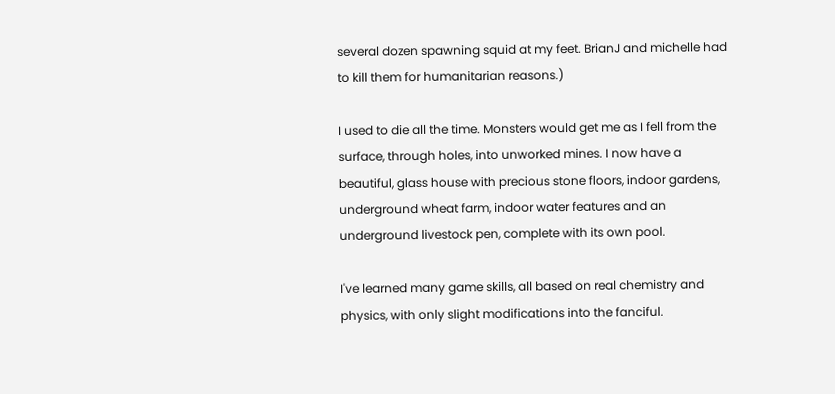several dozen spawning squid at my feet. BrianJ and michelle had to kill them for humanitarian reasons.)

I used to die all the time. Monsters would get me as I fell from the surface, through holes, into unworked mines. I now have a beautiful, glass house with precious stone floors, indoor gardens, underground wheat farm, indoor water features and an underground livestock pen, complete with its own pool.

I've learned many game skills, all based on real chemistry and physics, with only slight modifications into the fanciful.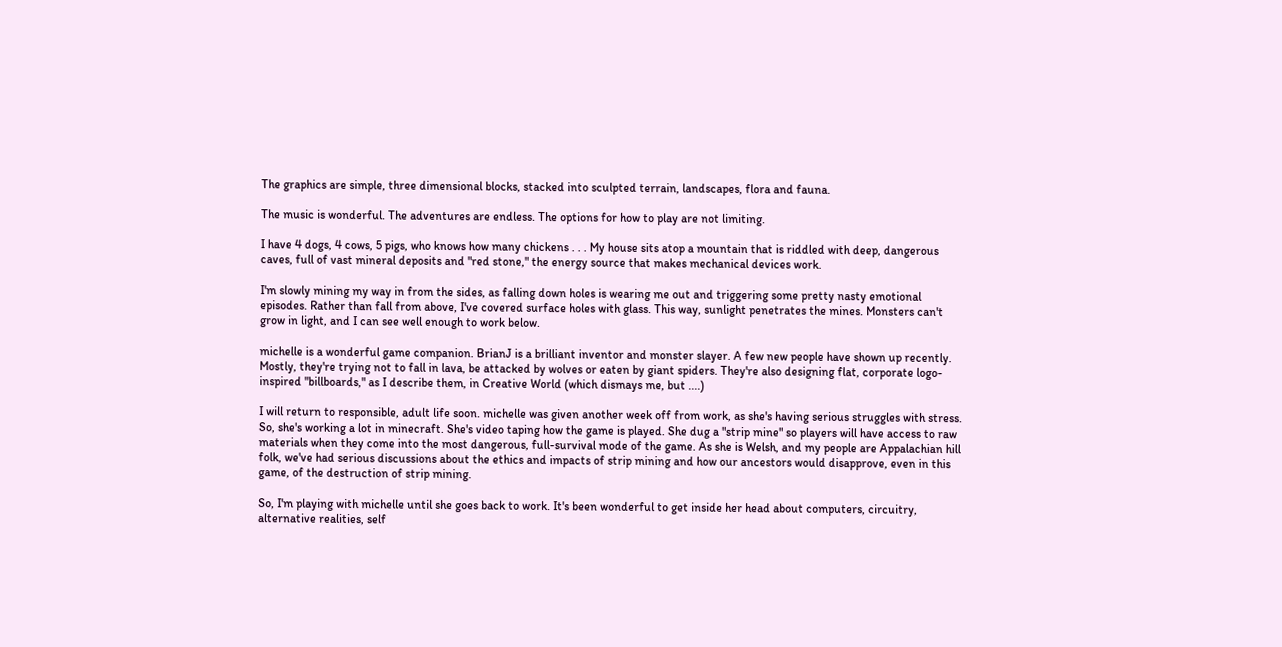The graphics are simple, three dimensional blocks, stacked into sculpted terrain, landscapes, flora and fauna.

The music is wonderful. The adventures are endless. The options for how to play are not limiting.

I have 4 dogs, 4 cows, 5 pigs, who knows how many chickens . . . My house sits atop a mountain that is riddled with deep, dangerous caves, full of vast mineral deposits and "red stone," the energy source that makes mechanical devices work.

I'm slowly mining my way in from the sides, as falling down holes is wearing me out and triggering some pretty nasty emotional episodes. Rather than fall from above, I've covered surface holes with glass. This way, sunlight penetrates the mines. Monsters can't grow in light, and I can see well enough to work below.

michelle is a wonderful game companion. BrianJ is a brilliant inventor and monster slayer. A few new people have shown up recently. Mostly, they're trying not to fall in lava, be attacked by wolves or eaten by giant spiders. They're also designing flat, corporate logo-inspired "billboards," as I describe them, in Creative World (which dismays me, but ....)

I will return to responsible, adult life soon. michelle was given another week off from work, as she's having serious struggles with stress. So, she's working a lot in minecraft. She's video taping how the game is played. She dug a "strip mine" so players will have access to raw materials when they come into the most dangerous, full-survival mode of the game. As she is Welsh, and my people are Appalachian hill folk, we've had serious discussions about the ethics and impacts of strip mining and how our ancestors would disapprove, even in this game, of the destruction of strip mining.

So, I'm playing with michelle until she goes back to work. It's been wonderful to get inside her head about computers, circuitry, alternative realities, self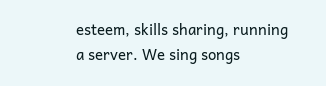esteem, skills sharing, running a server. We sing songs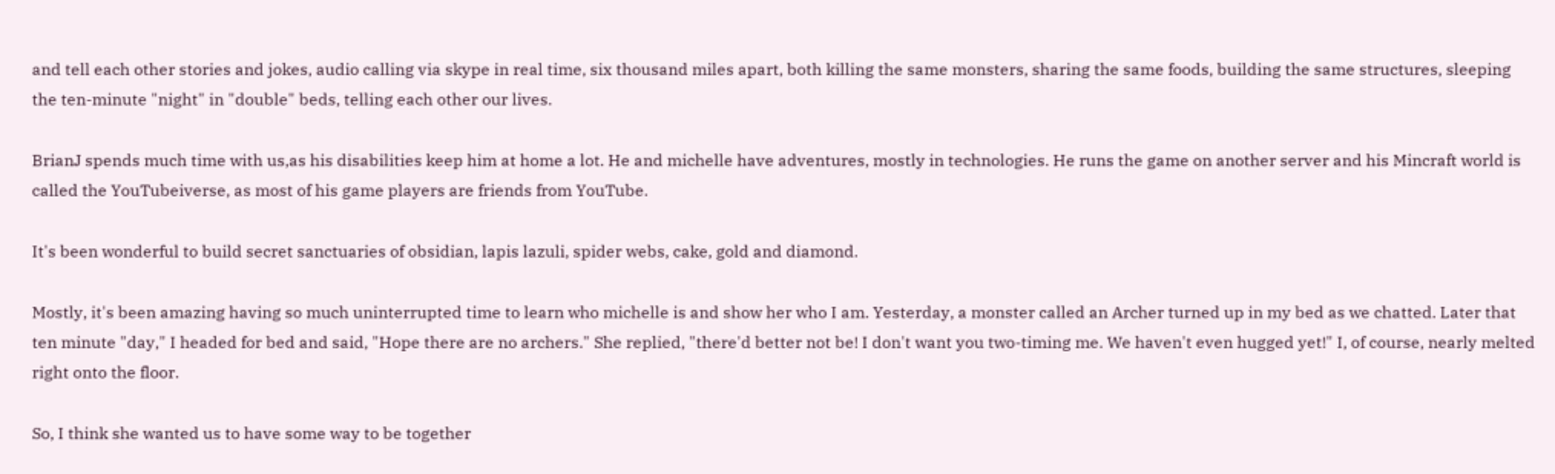and tell each other stories and jokes, audio calling via skype in real time, six thousand miles apart, both killing the same monsters, sharing the same foods, building the same structures, sleeping the ten-minute "night" in "double" beds, telling each other our lives.

BrianJ spends much time with us,as his disabilities keep him at home a lot. He and michelle have adventures, mostly in technologies. He runs the game on another server and his Mincraft world is called the YouTubeiverse, as most of his game players are friends from YouTube.

It's been wonderful to build secret sanctuaries of obsidian, lapis lazuli, spider webs, cake, gold and diamond.

Mostly, it's been amazing having so much uninterrupted time to learn who michelle is and show her who I am. Yesterday, a monster called an Archer turned up in my bed as we chatted. Later that ten minute "day," I headed for bed and said, "Hope there are no archers." She replied, "there'd better not be! I don't want you two-timing me. We haven't even hugged yet!" I, of course, nearly melted right onto the floor.

So, I think she wanted us to have some way to be together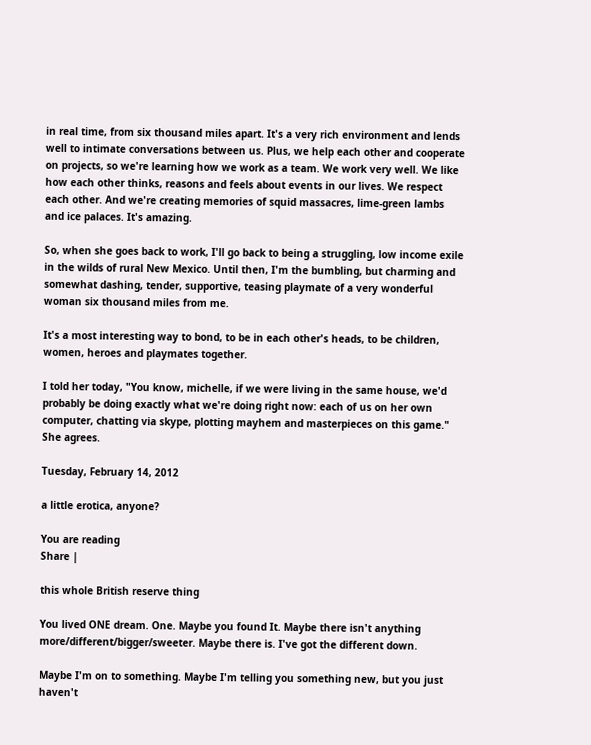in real time, from six thousand miles apart. It's a very rich environment and lends well to intimate conversations between us. Plus, we help each other and cooperate on projects, so we're learning how we work as a team. We work very well. We like how each other thinks, reasons and feels about events in our lives. We respect each other. And we're creating memories of squid massacres, lime-green lambs and ice palaces. It's amazing.

So, when she goes back to work, I'll go back to being a struggling, low income exile in the wilds of rural New Mexico. Until then, I'm the bumbling, but charming and somewhat dashing, tender, supportive, teasing playmate of a very wonderful woman six thousand miles from me.

It's a most interesting way to bond, to be in each other's heads, to be children, women, heroes and playmates together.

I told her today, "You know, michelle, if we were living in the same house, we'd probably be doing exactly what we're doing right now: each of us on her own computer, chatting via skype, plotting mayhem and masterpieces on this game." She agrees.

Tuesday, February 14, 2012

a little erotica, anyone?

You are reading
Share |

this whole British reserve thing

You lived ONE dream. One. Maybe you found It. Maybe there isn't anything more/different/bigger/sweeter. Maybe there is. I've got the different down.

Maybe I'm on to something. Maybe I'm telling you something new, but you just haven't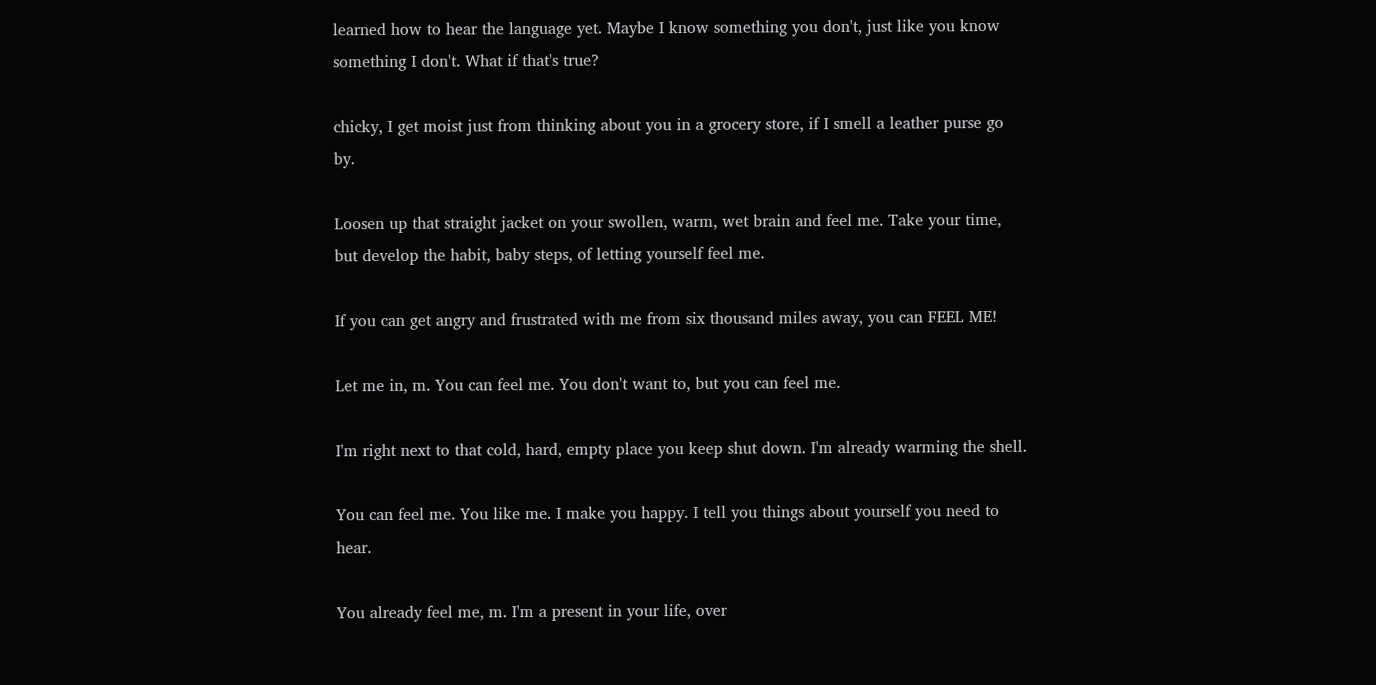learned how to hear the language yet. Maybe I know something you don't, just like you know something I don't. What if that's true?

chicky, I get moist just from thinking about you in a grocery store, if I smell a leather purse go by.

Loosen up that straight jacket on your swollen, warm, wet brain and feel me. Take your time, but develop the habit, baby steps, of letting yourself feel me.

If you can get angry and frustrated with me from six thousand miles away, you can FEEL ME!

Let me in, m. You can feel me. You don't want to, but you can feel me.

I'm right next to that cold, hard, empty place you keep shut down. I'm already warming the shell.

You can feel me. You like me. I make you happy. I tell you things about yourself you need to hear.

You already feel me, m. I'm a present in your life, over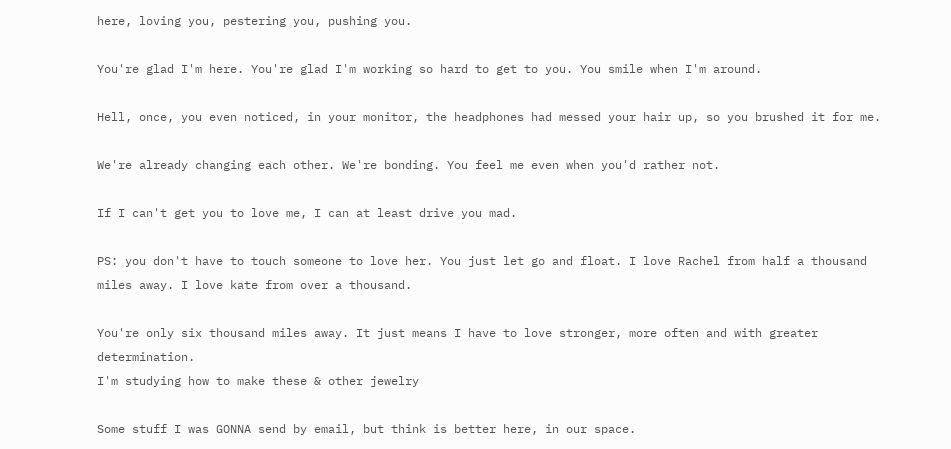here, loving you, pestering you, pushing you.

You're glad I'm here. You're glad I'm working so hard to get to you. You smile when I'm around.

Hell, once, you even noticed, in your monitor, the headphones had messed your hair up, so you brushed it for me.

We're already changing each other. We're bonding. You feel me even when you'd rather not.

If I can't get you to love me, I can at least drive you mad.

PS: you don't have to touch someone to love her. You just let go and float. I love Rachel from half a thousand miles away. I love kate from over a thousand.

You're only six thousand miles away. It just means I have to love stronger, more often and with greater determination.
I'm studying how to make these & other jewelry

Some stuff I was GONNA send by email, but think is better here, in our space.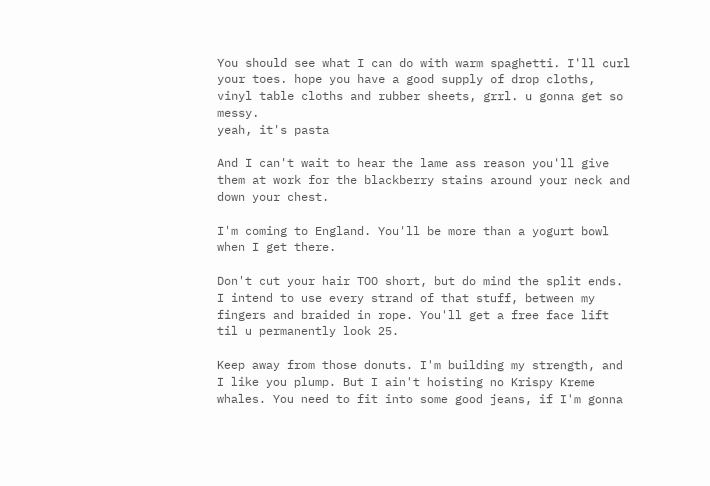You should see what I can do with warm spaghetti. I'll curl your toes. hope you have a good supply of drop cloths, vinyl table cloths and rubber sheets, grrl. u gonna get so messy.
yeah, it's pasta

And I can't wait to hear the lame ass reason you'll give them at work for the blackberry stains around your neck and down your chest.

I'm coming to England. You'll be more than a yogurt bowl when I get there.

Don't cut your hair TOO short, but do mind the split ends. I intend to use every strand of that stuff, between my fingers and braided in rope. You'll get a free face lift til u permanently look 25.

Keep away from those donuts. I'm building my strength, and I like you plump. But I ain't hoisting no Krispy Kreme whales. You need to fit into some good jeans, if I'm gonna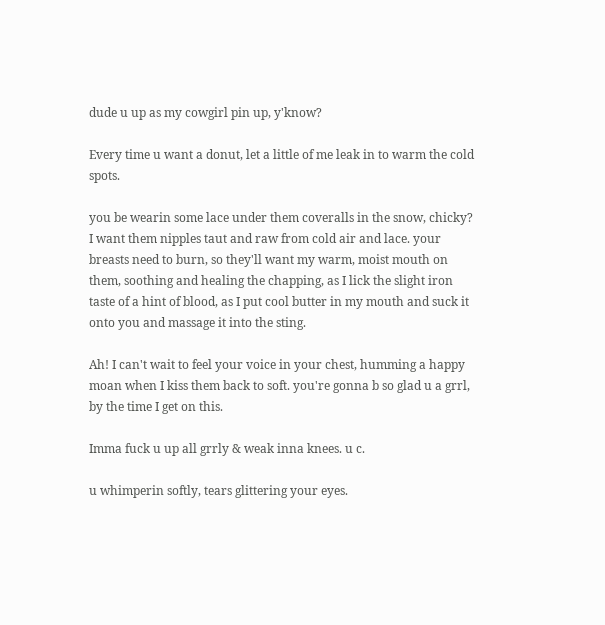dude u up as my cowgirl pin up, y'know?

Every time u want a donut, let a little of me leak in to warm the cold spots.

you be wearin some lace under them coveralls in the snow, chicky? I want them nipples taut and raw from cold air and lace. your breasts need to burn, so they'll want my warm, moist mouth on them, soothing and healing the chapping, as I lick the slight iron taste of a hint of blood, as I put cool butter in my mouth and suck it onto you and massage it into the sting.

Ah! I can't wait to feel your voice in your chest, humming a happy moan when I kiss them back to soft. you're gonna b so glad u a grrl, by the time I get on this.

Imma fuck u up all grrly & weak inna knees. u c.

u whimperin softly, tears glittering your eyes.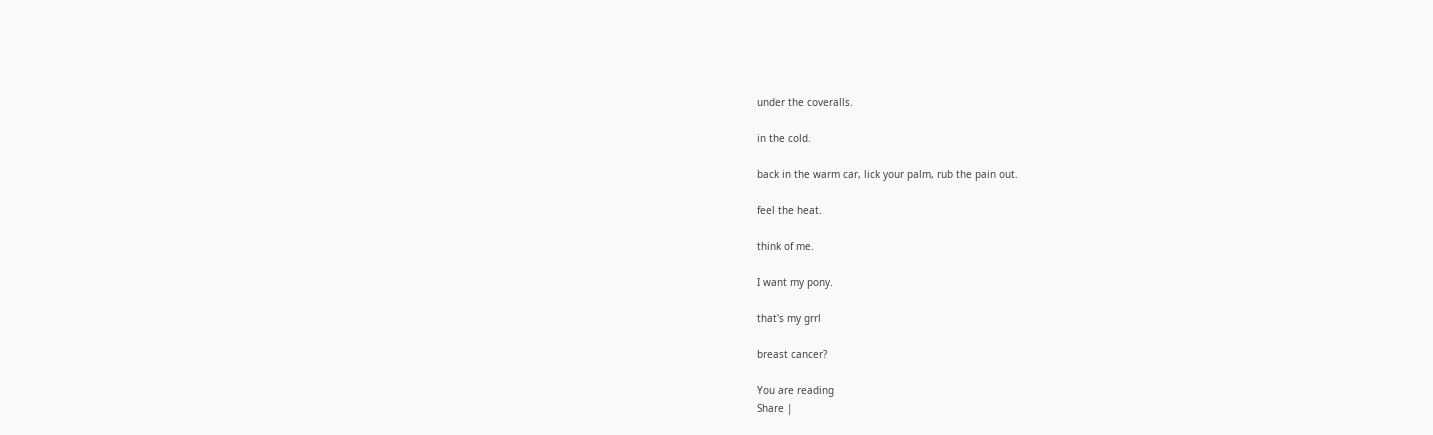under the coveralls.

in the cold.

back in the warm car, lick your palm, rub the pain out.

feel the heat.

think of me.

I want my pony.

that's my grrl

breast cancer?

You are reading
Share |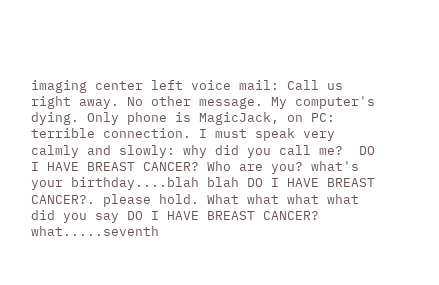imaging center left voice mail: Call us right away. No other message. My computer's dying. Only phone is MagicJack, on PC: terrible connection. I must speak very calmly and slowly: why did you call me?  DO I HAVE BREAST CANCER? Who are you? what's your birthday....blah blah DO I HAVE BREAST CANCER?. please hold. What what what what did you say DO I HAVE BREAST CANCER? what.....seventh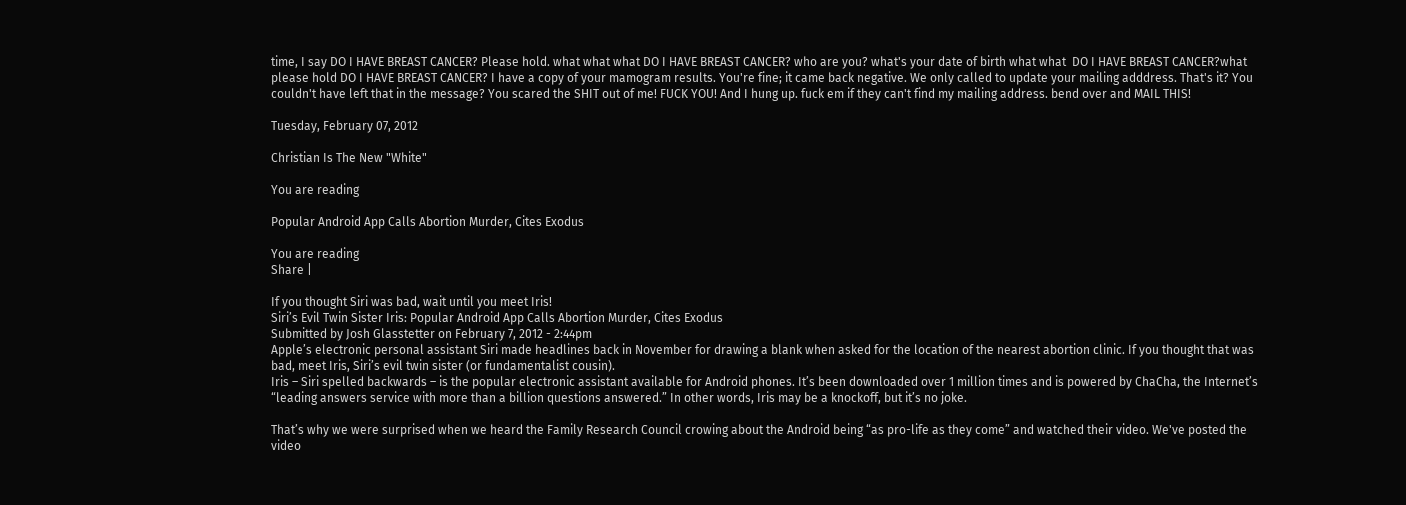time, I say DO I HAVE BREAST CANCER? Please hold. what what what DO I HAVE BREAST CANCER? who are you? what's your date of birth what what  DO I HAVE BREAST CANCER?what please hold DO I HAVE BREAST CANCER? I have a copy of your mamogram results. You're fine; it came back negative. We only called to update your mailing adddress. That's it? You couldn't have left that in the message? You scared the SHIT out of me! FUCK YOU! And I hung up. fuck em if they can't find my mailing address. bend over and MAIL THIS!

Tuesday, February 07, 2012

Christian Is The New "White"

You are reading

Popular Android App Calls Abortion Murder, Cites Exodus

You are reading
Share |

If you thought Siri was bad, wait until you meet Iris!
Siri’s Evil Twin Sister Iris: Popular Android App Calls Abortion Murder, Cites Exodus
Submitted by Josh Glasstetter on February 7, 2012 - 2:44pm
Apple’s electronic personal assistant Siri made headlines back in November for drawing a blank when asked for the location of the nearest abortion clinic. If you thought that was bad, meet Iris, Siri’s evil twin sister (or fundamentalist cousin).
Iris – Siri spelled backwards – is the popular electronic assistant available for Android phones. It’s been downloaded over 1 million times and is powered by ChaCha, the Internet’s “leading answers service with more than a billion questions answered.” In other words, Iris may be a knockoff, but it’s no joke.

That’s why we were surprised when we heard the Family Research Council crowing about the Android being “as pro-life as they come” and watched their video. We've posted the video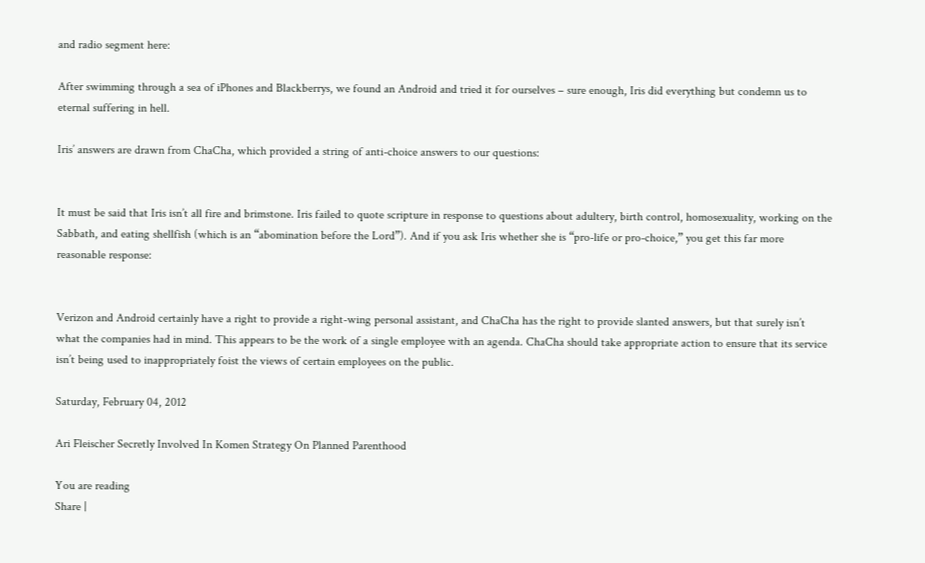and radio segment here:

After swimming through a sea of iPhones and Blackberrys, we found an Android and tried it for ourselves – sure enough, Iris did everything but condemn us to eternal suffering in hell.

Iris’ answers are drawn from ChaCha, which provided a string of anti-choice answers to our questions:


It must be said that Iris isn’t all fire and brimstone. Iris failed to quote scripture in response to questions about adultery, birth control, homosexuality, working on the Sabbath, and eating shellfish (which is an “abomination before the Lord”). And if you ask Iris whether she is “pro-life or pro-choice,” you get this far more reasonable response:


Verizon and Android certainly have a right to provide a right-wing personal assistant, and ChaCha has the right to provide slanted answers, but that surely isn’t what the companies had in mind. This appears to be the work of a single employee with an agenda. ChaCha should take appropriate action to ensure that its service isn’t being used to inappropriately foist the views of certain employees on the public.

Saturday, February 04, 2012

Ari Fleischer Secretly Involved In Komen Strategy On Planned Parenthood

You are reading
Share |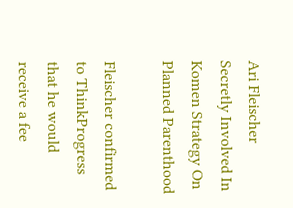Ari Fleischer Secretly Involved In Komen Strategy On Planned Parenthood

Fleischer confirmed to ThinkProgress that he would receive a fee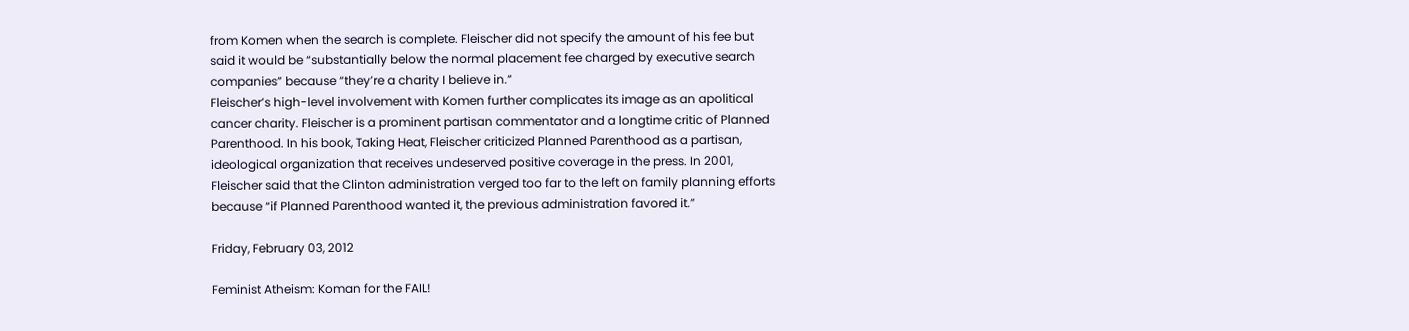from Komen when the search is complete. Fleischer did not specify the amount of his fee but said it would be “substantially below the normal placement fee charged by executive search companies” because “they’re a charity I believe in.”
Fleischer’s high-level involvement with Komen further complicates its image as an apolitical cancer charity. Fleischer is a prominent partisan commentator and a longtime critic of Planned Parenthood. In his book, Taking Heat, Fleischer criticized Planned Parenthood as a partisan, ideological organization that receives undeserved positive coverage in the press. In 2001, Fleischer said that the Clinton administration verged too far to the left on family planning efforts because “if Planned Parenthood wanted it, the previous administration favored it.”

Friday, February 03, 2012

Feminist Atheism: Koman for the FAIL!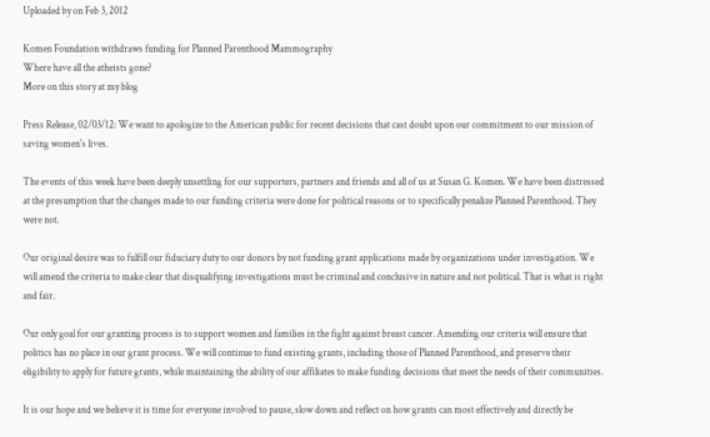Uploaded by on Feb 3, 2012

Komen Foundation withdraws funding for Planned Parenthood Mammography
Where have all the atheists gone?
More on this story at my blog

Press Release, 02/03/12: We want to apologize to the American public for recent decisions that cast doubt upon our commitment to our mission of saving women's lives.

The events of this week have been deeply unsettling for our supporters, partners and friends and all of us at Susan G. Komen. We have been distressed at the presumption that the changes made to our funding criteria were done for political reasons or to specifically penalize Planned Parenthood. They were not.

Our original desire was to fulfill our fiduciary duty to our donors by not funding grant applications made by organizations under investigation. We will amend the criteria to make clear that disqualifying investigations must be criminal and conclusive in nature and not political. That is what is right and fair.

Our only goal for our granting process is to support women and families in the fight against breast cancer. Amending our criteria will ensure that politics has no place in our grant process. We will continue to fund existing grants, including those of Planned Parenthood, and preserve their eligibility to apply for future grants, while maintaining the ability of our affiliates to make funding decisions that meet the needs of their communities.

It is our hope and we believe it is time for everyone involved to pause, slow down and reflect on how grants can most effectively and directly be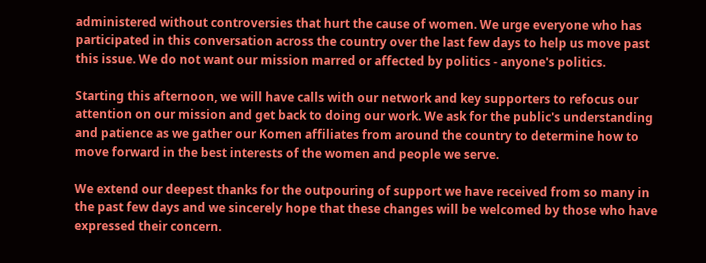administered without controversies that hurt the cause of women. We urge everyone who has participated in this conversation across the country over the last few days to help us move past this issue. We do not want our mission marred or affected by politics - anyone's politics.

Starting this afternoon, we will have calls with our network and key supporters to refocus our attention on our mission and get back to doing our work. We ask for the public's understanding and patience as we gather our Komen affiliates from around the country to determine how to move forward in the best interests of the women and people we serve.

We extend our deepest thanks for the outpouring of support we have received from so many in the past few days and we sincerely hope that these changes will be welcomed by those who have expressed their concern.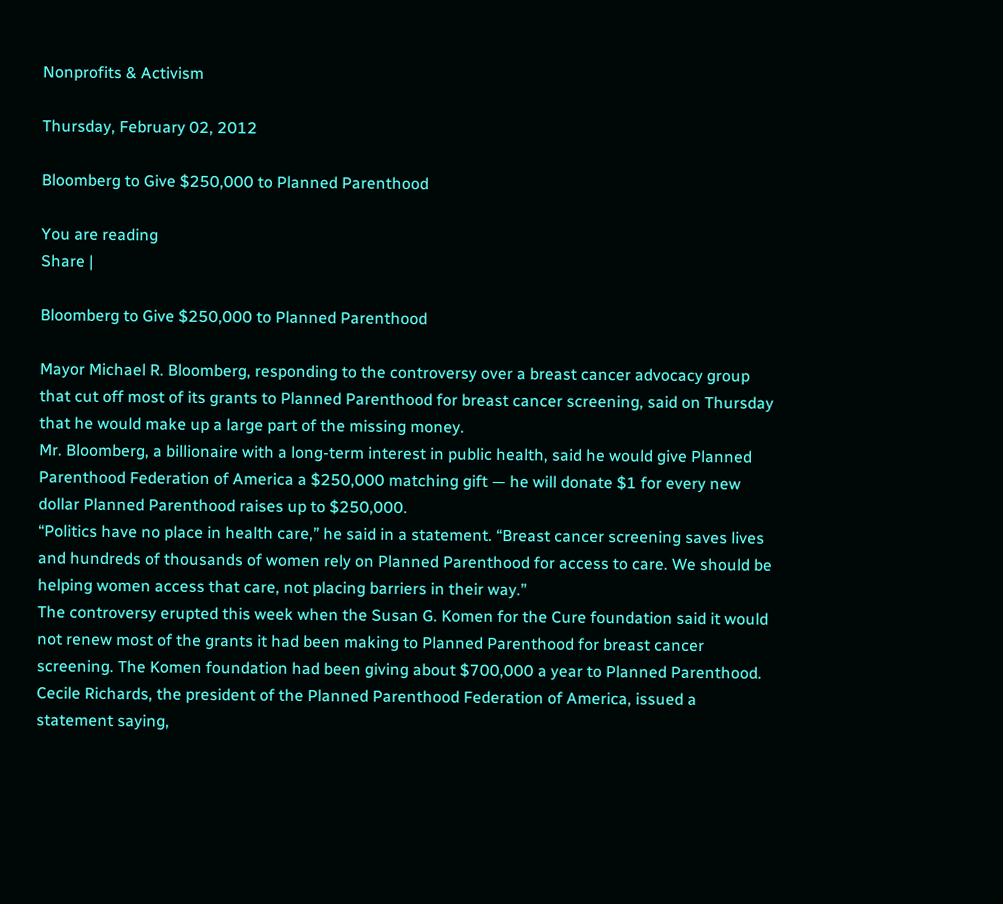Nonprofits & Activism

Thursday, February 02, 2012

Bloomberg to Give $250,000 to Planned Parenthood

You are reading
Share |

Bloomberg to Give $250,000 to Planned Parenthood

Mayor Michael R. Bloomberg, responding to the controversy over a breast cancer advocacy group that cut off most of its grants to Planned Parenthood for breast cancer screening, said on Thursday that he would make up a large part of the missing money.
Mr. Bloomberg, a billionaire with a long-term interest in public health, said he would give Planned Parenthood Federation of America a $250,000 matching gift — he will donate $1 for every new dollar Planned Parenthood raises up to $250,000.
“Politics have no place in health care,” he said in a statement. “Breast cancer screening saves lives and hundreds of thousands of women rely on Planned Parenthood for access to care. We should be helping women access that care, not placing barriers in their way.”
The controversy erupted this week when the Susan G. Komen for the Cure foundation said it would not renew most of the grants it had been making to Planned Parenthood for breast cancer screening. The Komen foundation had been giving about $700,000 a year to Planned Parenthood.
Cecile Richards, the president of the Planned Parenthood Federation of America, issued a statement saying,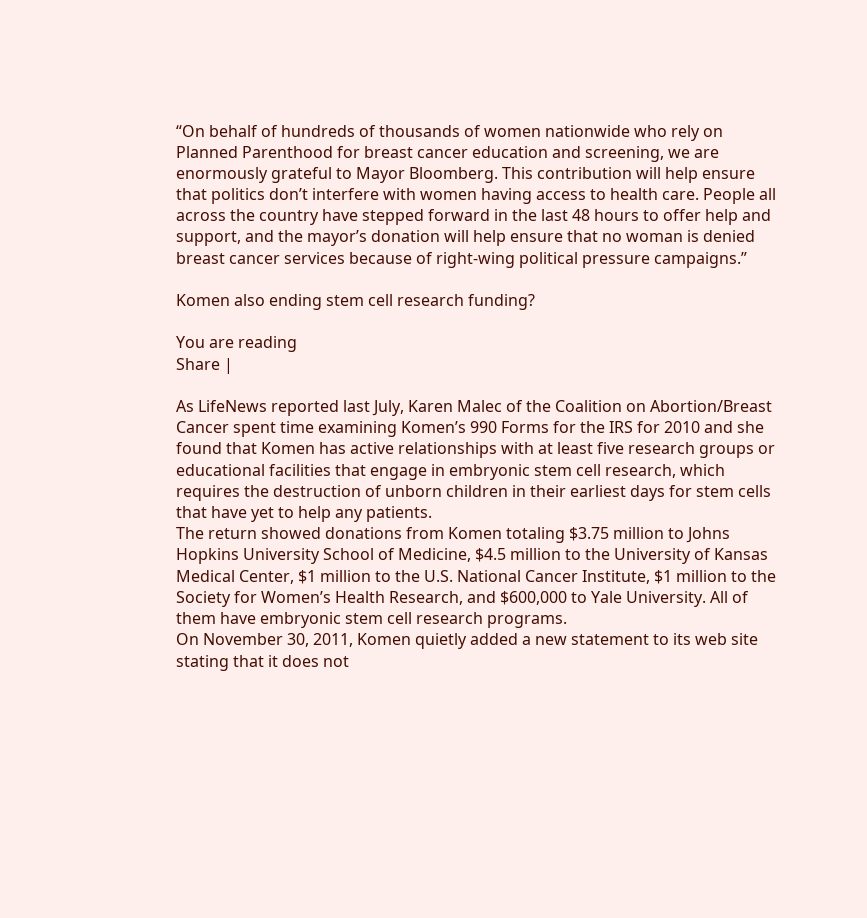“On behalf of hundreds of thousands of women nationwide who rely on Planned Parenthood for breast cancer education and screening, we are enormously grateful to Mayor Bloomberg. This contribution will help ensure that politics don’t interfere with women having access to health care. People all across the country have stepped forward in the last 48 hours to offer help and support, and the mayor’s donation will help ensure that no woman is denied breast cancer services because of right-wing political pressure campaigns.”

Komen also ending stem cell research funding?

You are reading
Share |

As LifeNews reported last July, Karen Malec of the Coalition on Abortion/Breast Cancer spent time examining Komen’s 990 Forms for the IRS for 2010 and she found that Komen has active relationships with at least five research groups or educational facilities that engage in embryonic stem cell research, which requires the destruction of unborn children in their earliest days for stem cells that have yet to help any patients.
The return showed donations from Komen totaling $3.75 million to Johns Hopkins University School of Medicine, $4.5 million to the University of Kansas Medical Center, $1 million to the U.S. National Cancer Institute, $1 million to the Society for Women’s Health Research, and $600,000 to Yale University. All of them have embryonic stem cell research programs.
On November 30, 2011, Komen quietly added a new statement to its web site stating that it does not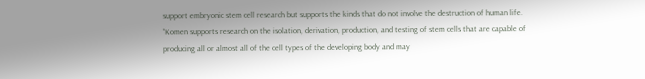support embryonic stem cell research but supports the kinds that do not involve the destruction of human life.
“Komen supports research on the isolation, derivation, production, and testing of stem cells that are capable of producing all or almost all of the cell types of the developing body and may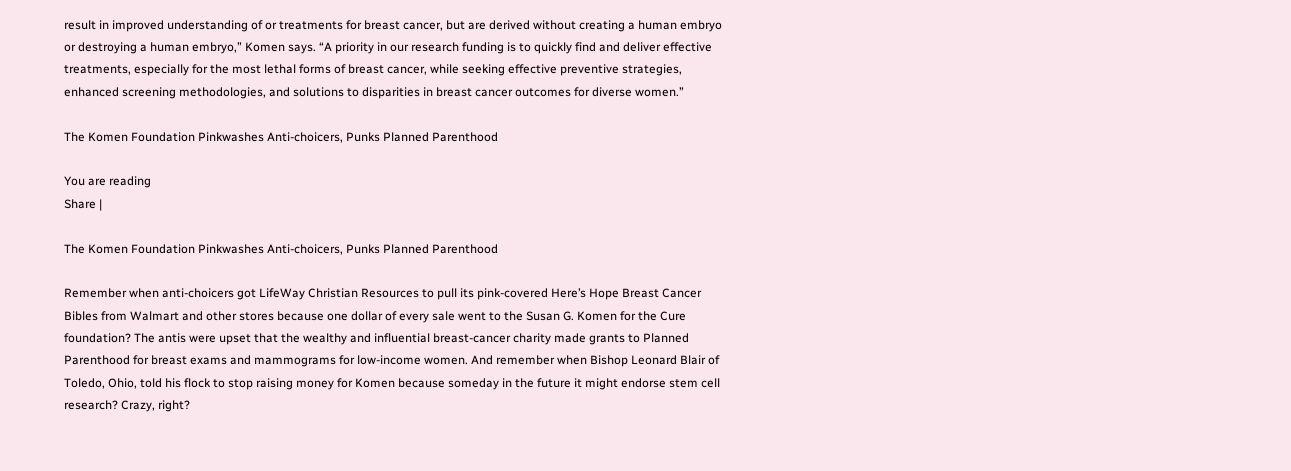result in improved understanding of or treatments for breast cancer, but are derived without creating a human embryo or destroying a human embryo,” Komen says. “A priority in our research funding is to quickly find and deliver effective treatments, especially for the most lethal forms of breast cancer, while seeking effective preventive strategies, enhanced screening methodologies, and solutions to disparities in breast cancer outcomes for diverse women.”

The Komen Foundation Pinkwashes Anti-choicers, Punks Planned Parenthood

You are reading
Share |

The Komen Foundation Pinkwashes Anti-choicers, Punks Planned Parenthood

Remember when anti-choicers got LifeWay Christian Resources to pull its pink-covered Here’s Hope Breast Cancer Bibles from Walmart and other stores because one dollar of every sale went to the Susan G. Komen for the Cure foundation? The antis were upset that the wealthy and influential breast-cancer charity made grants to Planned Parenthood for breast exams and mammograms for low-income women. And remember when Bishop Leonard Blair of Toledo, Ohio, told his flock to stop raising money for Komen because someday in the future it might endorse stem cell research? Crazy, right?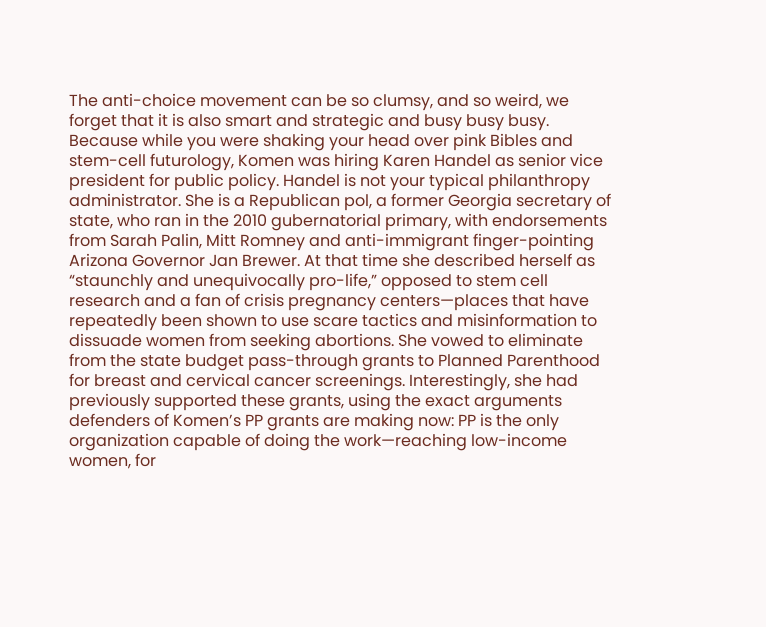The anti-choice movement can be so clumsy, and so weird, we forget that it is also smart and strategic and busy busy busy. Because while you were shaking your head over pink Bibles and stem-cell futurology, Komen was hiring Karen Handel as senior vice president for public policy. Handel is not your typical philanthropy administrator. She is a Republican pol, a former Georgia secretary of state, who ran in the 2010 gubernatorial primary, with endorsements from Sarah Palin, Mitt Romney and anti-immigrant finger-pointing Arizona Governor Jan Brewer. At that time she described herself as “staunchly and unequivocally pro-life,” opposed to stem cell research and a fan of crisis pregnancy centers—places that have repeatedly been shown to use scare tactics and misinformation to dissuade women from seeking abortions. She vowed to eliminate from the state budget pass-through grants to Planned Parenthood for breast and cervical cancer screenings. Interestingly, she had previously supported these grants, using the exact arguments defenders of Komen’s PP grants are making now: PP is the only organization capable of doing the work—reaching low-income women, for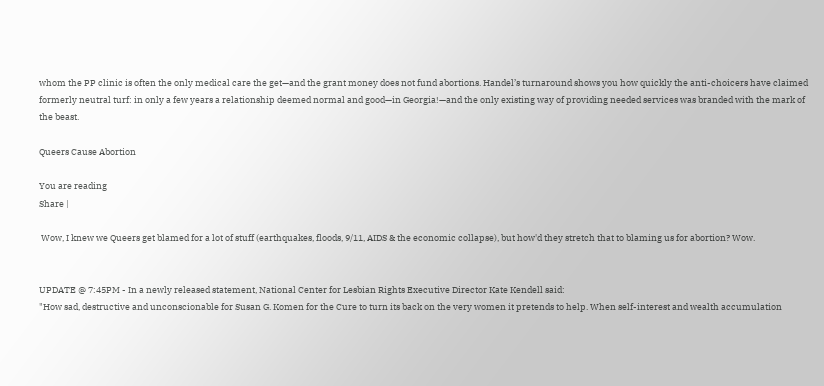whom the PP clinic is often the only medical care the get—and the grant money does not fund abortions. Handel’s turnaround shows you how quickly the anti-choicers have claimed formerly neutral turf: in only a few years a relationship deemed normal and good—in Georgia!—and the only existing way of providing needed services was branded with the mark of the beast.

Queers Cause Abortion

You are reading
Share |

 Wow, I knew we Queers get blamed for a lot of stuff (earthquakes, floods, 9/11, AIDS & the economic collapse), but how'd they stretch that to blaming us for abortion? Wow.


UPDATE @ 7:45PM - In a newly released statement, National Center for Lesbian Rights Executive Director Kate Kendell said:
"How sad, destructive and unconscionable for Susan G. Komen for the Cure to turn its back on the very women it pretends to help. When self-interest and wealth accumulation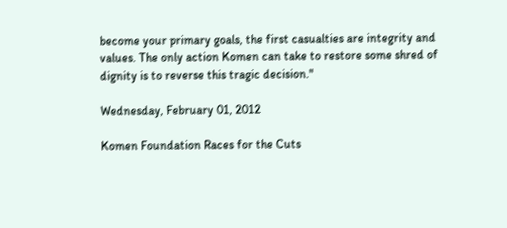become your primary goals, the first casualties are integrity and values. The only action Komen can take to restore some shred of dignity is to reverse this tragic decision."

Wednesday, February 01, 2012

Komen Foundation Races for the Cuts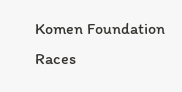Komen Foundation Races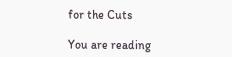for the Cuts

You are reading